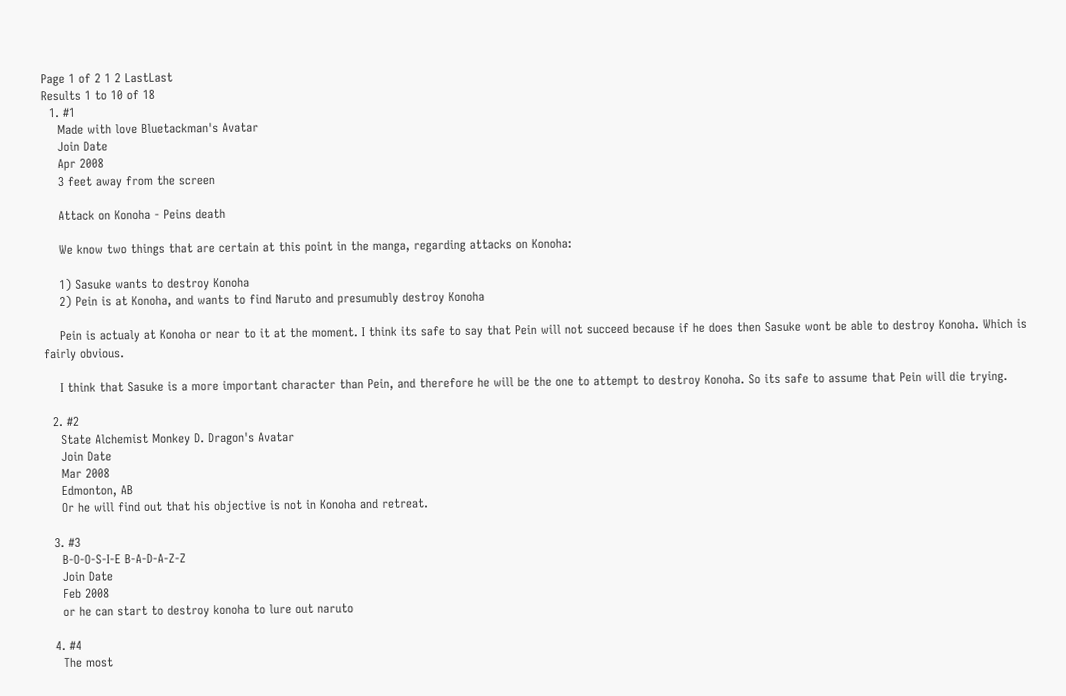Page 1 of 2 1 2 LastLast
Results 1 to 10 of 18
  1. #1
    Made with love Bluetackman's Avatar
    Join Date
    Apr 2008
    3 feet away from the screen

    Attack on Konoha - Peins death

    We know two things that are certain at this point in the manga, regarding attacks on Konoha:

    1) Sasuke wants to destroy Konoha
    2) Pein is at Konoha, and wants to find Naruto and presumubly destroy Konoha

    Pein is actualy at Konoha or near to it at the moment. I think its safe to say that Pein will not succeed because if he does then Sasuke wont be able to destroy Konoha. Which is fairly obvious.

    I think that Sasuke is a more important character than Pein, and therefore he will be the one to attempt to destroy Konoha. So its safe to assume that Pein will die trying.

  2. #2
    State Alchemist Monkey D. Dragon's Avatar
    Join Date
    Mar 2008
    Edmonton, AB
    Or he will find out that his objective is not in Konoha and retreat.

  3. #3
    B-O-O-S-I-E B-A-D-A-Z-Z
    Join Date
    Feb 2008
    or he can start to destroy konoha to lure out naruto

  4. #4
    The most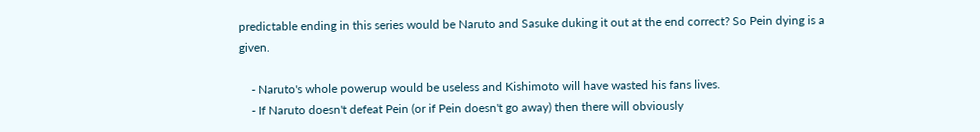predictable ending in this series would be Naruto and Sasuke duking it out at the end correct? So Pein dying is a given.

    - Naruto's whole powerup would be useless and Kishimoto will have wasted his fans lives.
    - If Naruto doesn't defeat Pein (or if Pein doesn't go away) then there will obviously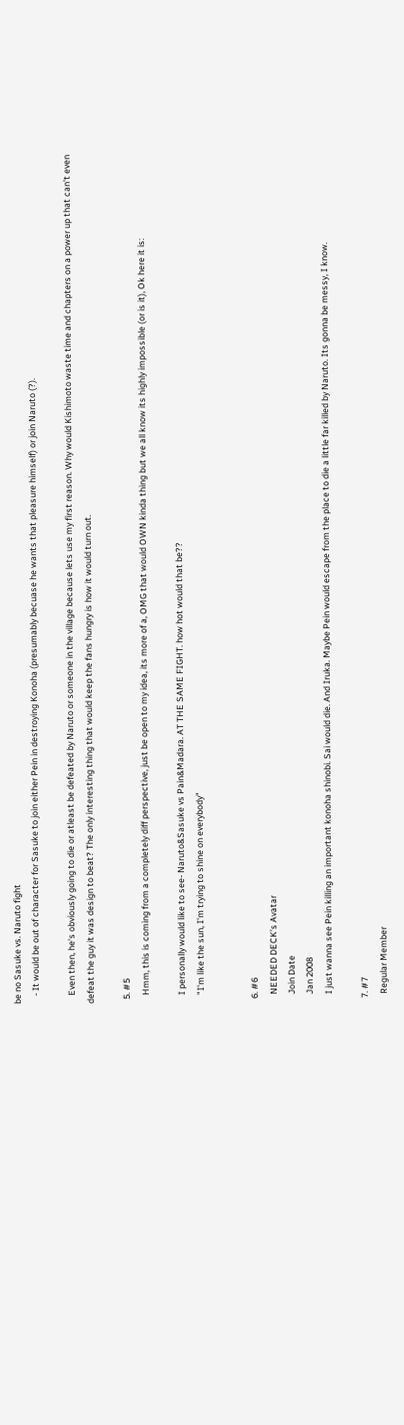be no Sasuke vs. Naruto fight
    - It would be out of character for Sasuke to join either Pein in destroying Konoha (presumably becuase he wants that pleasure himself) or join Naruto (?).

    Even then, he's obviously going to die or atleast be defeated by Naruto or someone in the village because lets use my first reason. Why would Kishimoto waste time and chapters on a power up that can't even defeat the guy it was design to beat? The only interesting thing that would keep the fans hungry is how it would turn out.

  5. #5
    Hmm, this is coming from a completely diff perspective, just be open to my idea, its more of a, OMG that would OWN kinda thing but we all know its highly impossible (or is it), Ok here it is:

    I personally would like to see- Naruto&Sasuke vs Pain&Madara. AT THE SAME FIGHT. how hot would that be??
    "I'm like the sun, I'm trying to shine on everybody"


  6. #6
    NEEDED DECK's Avatar
    Join Date
    Jan 2008
    I just wanna see Pein killing an important konoha shinobi. Sai would die. And Iruka. Maybe Pein would escape from the place to die a little far killed by Naruto. Its gonna be messy, I know.

  7. #7
    Regular Member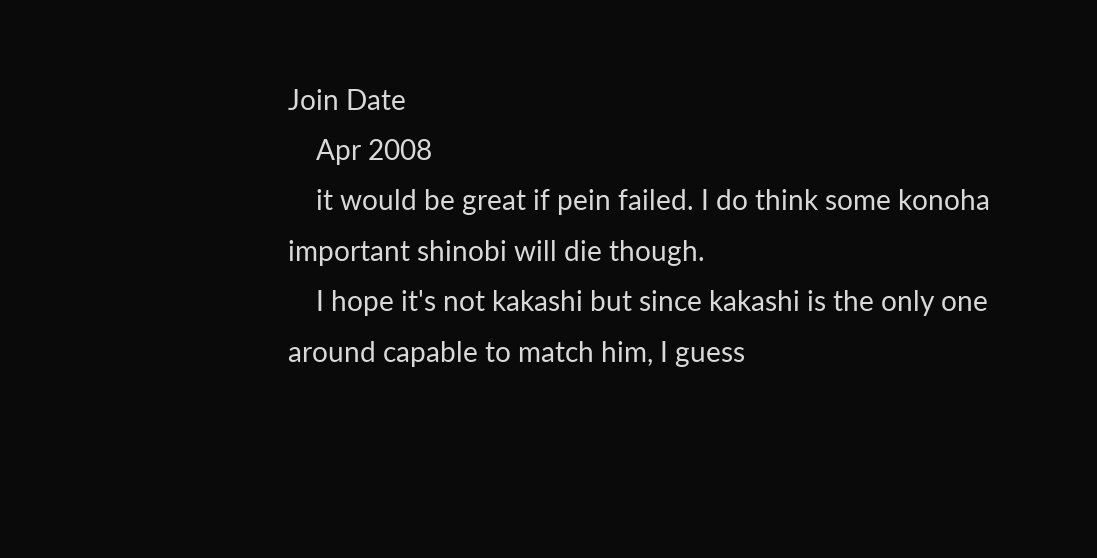Join Date
    Apr 2008
    it would be great if pein failed. I do think some konoha important shinobi will die though.
    I hope it's not kakashi but since kakashi is the only one around capable to match him, I guess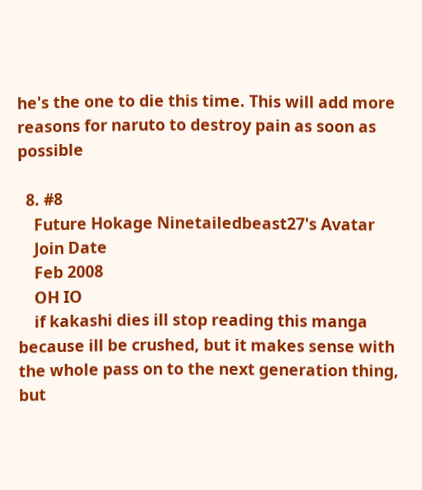he's the one to die this time. This will add more reasons for naruto to destroy pain as soon as possible

  8. #8
    Future Hokage Ninetailedbeast27's Avatar
    Join Date
    Feb 2008
    OH IO
    if kakashi dies ill stop reading this manga because ill be crushed, but it makes sense with the whole pass on to the next generation thing, but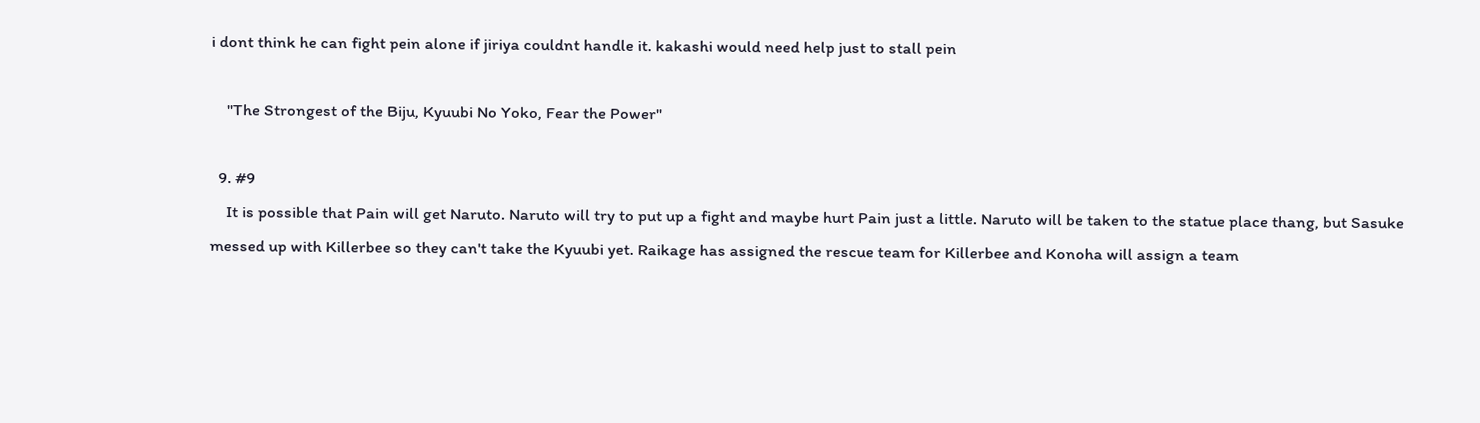i dont think he can fight pein alone if jiriya couldnt handle it. kakashi would need help just to stall pein

    "The Strongest of the Biju, Kyuubi No Yoko, Fear the Power"

  9. #9
    It is possible that Pain will get Naruto. Naruto will try to put up a fight and maybe hurt Pain just a little. Naruto will be taken to the statue place thang, but Sasuke messed up with Killerbee so they can't take the Kyuubi yet. Raikage has assigned the rescue team for Killerbee and Konoha will assign a team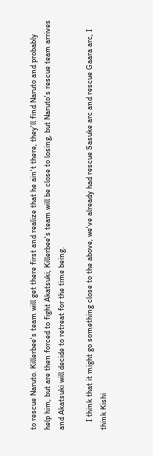to rescue Naruto. Killerbee's team will get there first and realize that he ain't there, they'll find Naruto and probably help him, but are then forced to fight Akatsuki, Killerbee's team will be close to losing, but Naruto's rescue team arrives and Akatsuki will decide to retreat for the time being.

    I think that it might go something close to the above, we've already had rescue Sasuke arc and rescue Gaara arc, I think Kishi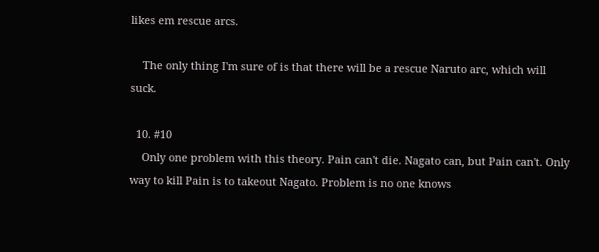likes em rescue arcs.

    The only thing I'm sure of is that there will be a rescue Naruto arc, which will suck.

  10. #10
    Only one problem with this theory. Pain can't die. Nagato can, but Pain can't. Only way to kill Pain is to takeout Nagato. Problem is no one knows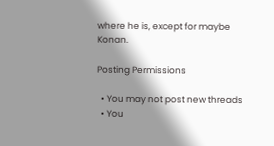where he is, except for maybe Konan.

Posting Permissions

  • You may not post new threads
  • You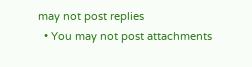may not post replies
  • You may not post attachments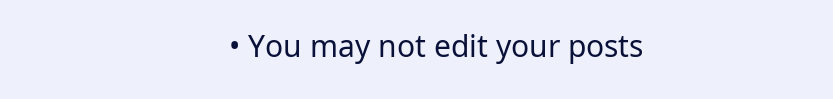• You may not edit your posts